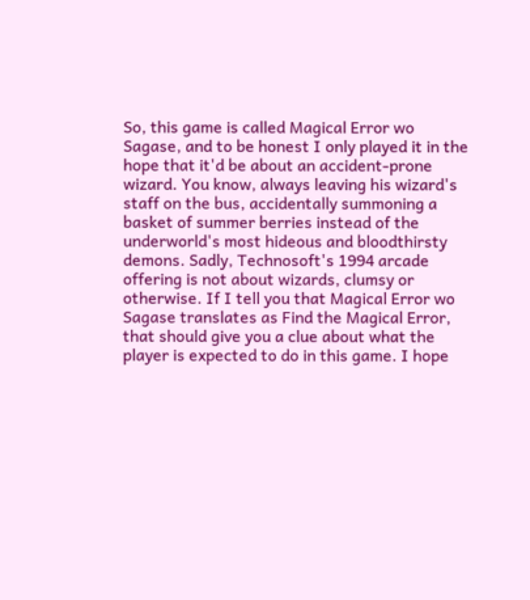So, this game is called Magical Error wo Sagase, and to be honest I only played it in the hope that it'd be about an accident-prone wizard. You know, always leaving his wizard's staff on the bus, accidentally summoning a basket of summer berries instead of the underworld's most hideous and bloodthirsty demons. Sadly, Technosoft's 1994 arcade offering is not about wizards, clumsy or otherwise. If I tell you that Magical Error wo Sagase translates as Find the Magical Error, that should give you a clue about what the player is expected to do in this game. I hope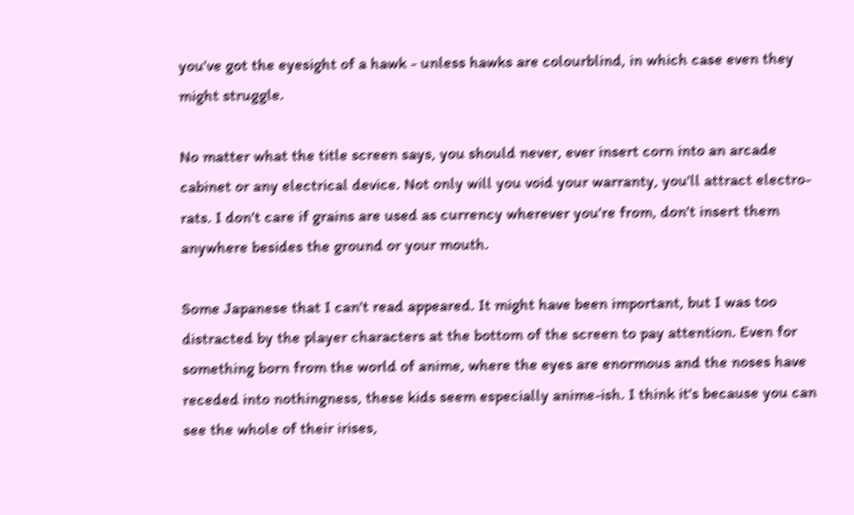you've got the eyesight of a hawk - unless hawks are colourblind, in which case even they might struggle.

No matter what the title screen says, you should never, ever insert corn into an arcade cabinet or any electrical device. Not only will you void your warranty, you'll attract electro-rats. I don't care if grains are used as currency wherever you're from, don't insert them anywhere besides the ground or your mouth.

Some Japanese that I can't read appeared. It might have been important, but I was too distracted by the player characters at the bottom of the screen to pay attention. Even for something born from the world of anime, where the eyes are enormous and the noses have receded into nothingness, these kids seem especially anime-ish. I think it's because you can see the whole of their irises,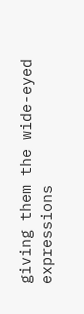giving them the wide-eyed expressions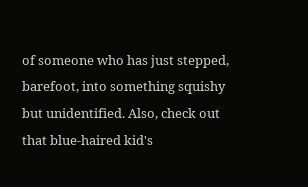of someone who has just stepped, barefoot, into something squishy but unidentified. Also, check out that blue-haired kid's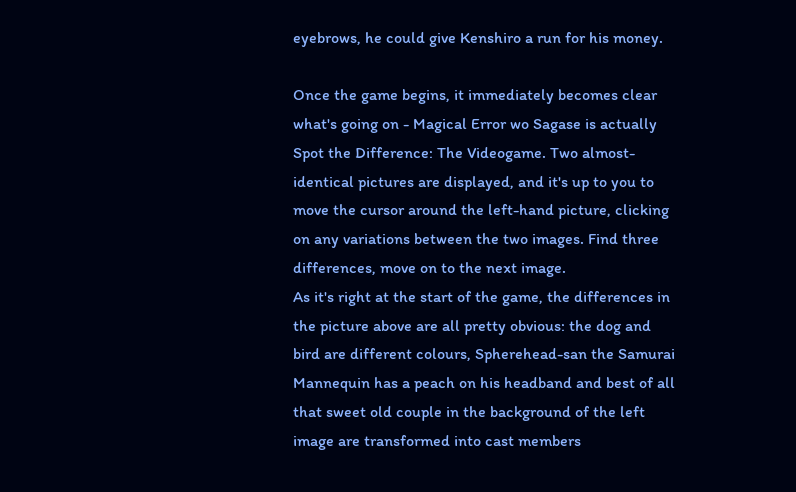eyebrows, he could give Kenshiro a run for his money.

Once the game begins, it immediately becomes clear what's going on - Magical Error wo Sagase is actually Spot the Difference: The Videogame. Two almost-identical pictures are displayed, and it's up to you to move the cursor around the left-hand picture, clicking on any variations between the two images. Find three differences, move on to the next image.
As it's right at the start of the game, the differences in the picture above are all pretty obvious: the dog and bird are different colours, Spherehead-san the Samurai Mannequin has a peach on his headband and best of all that sweet old couple in the background of the left image are transformed into cast members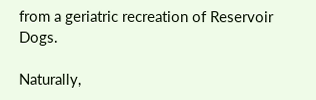from a geriatric recreation of Reservoir Dogs.

Naturally,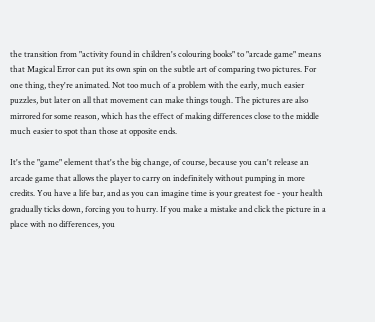the transition from "activity found in children's colouring books" to "arcade game" means that Magical Error can put its own spin on the subtle art of comparing two pictures. For one thing, they're animated. Not too much of a problem with the early, much easier puzzles, but later on all that movement can make things tough. The pictures are also mirrored for some reason, which has the effect of making differences close to the middle much easier to spot than those at opposite ends.

It's the "game" element that's the big change, of course, because you can't release an arcade game that allows the player to carry on indefinitely without pumping in more credits. You have a life bar, and as you can imagine time is your greatest foe - your health gradually ticks down, forcing you to hurry. If you make a mistake and click the picture in a place with no differences, you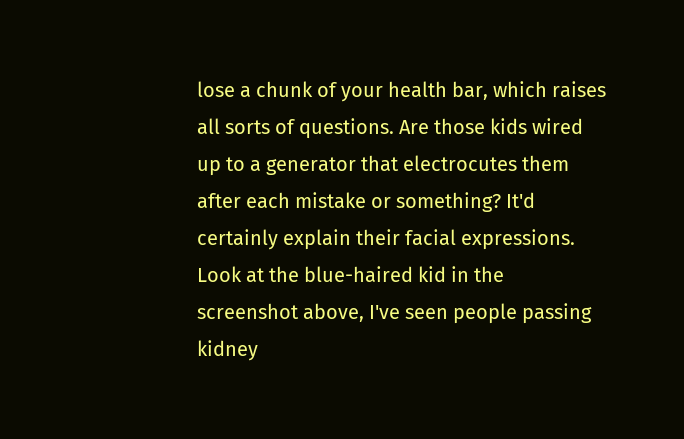lose a chunk of your health bar, which raises all sorts of questions. Are those kids wired up to a generator that electrocutes them after each mistake or something? It'd certainly explain their facial expressions. Look at the blue-haired kid in the screenshot above, I've seen people passing kidney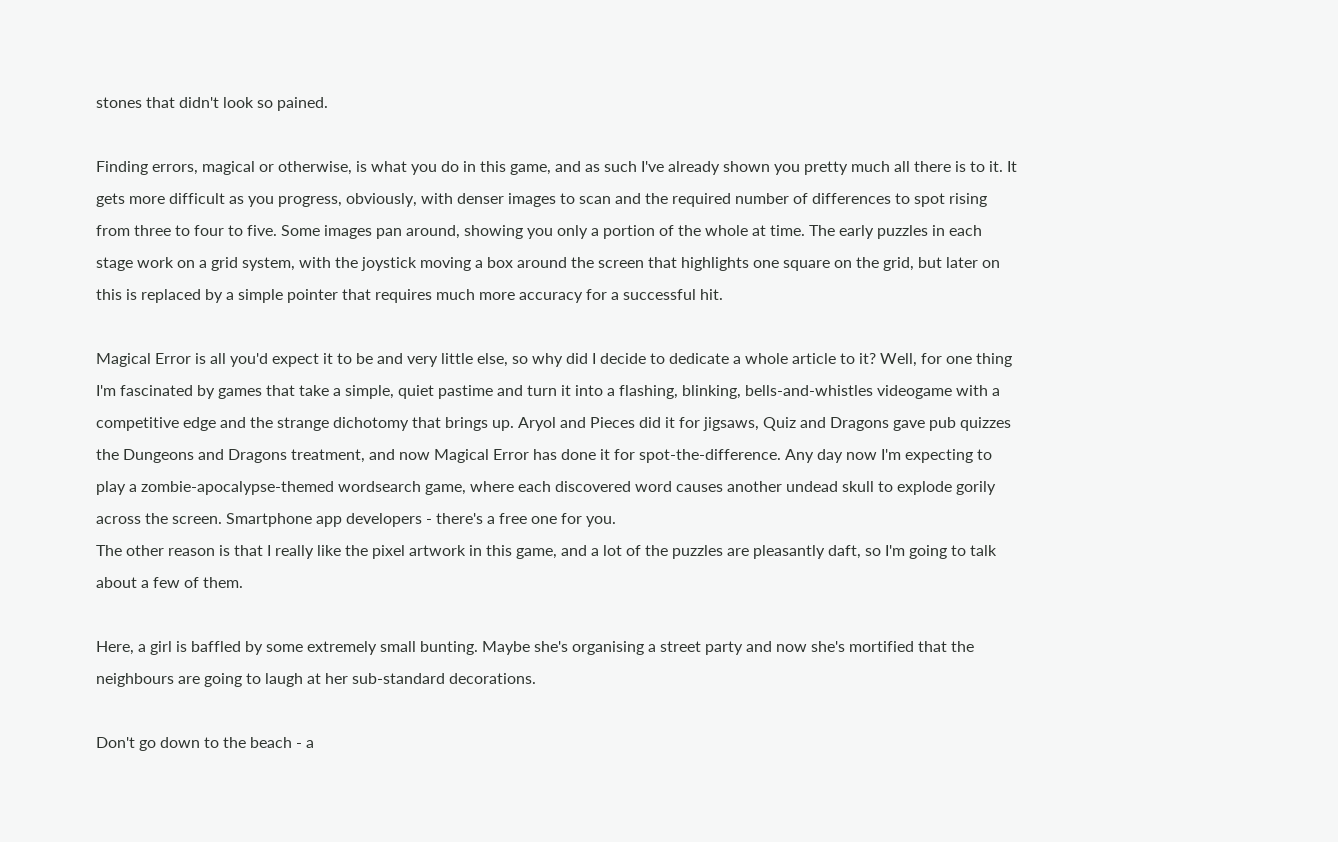stones that didn't look so pained.

Finding errors, magical or otherwise, is what you do in this game, and as such I've already shown you pretty much all there is to it. It gets more difficult as you progress, obviously, with denser images to scan and the required number of differences to spot rising from three to four to five. Some images pan around, showing you only a portion of the whole at time. The early puzzles in each stage work on a grid system, with the joystick moving a box around the screen that highlights one square on the grid, but later on this is replaced by a simple pointer that requires much more accuracy for a successful hit.

Magical Error is all you'd expect it to be and very little else, so why did I decide to dedicate a whole article to it? Well, for one thing I'm fascinated by games that take a simple, quiet pastime and turn it into a flashing, blinking, bells-and-whistles videogame with a competitive edge and the strange dichotomy that brings up. Aryol and Pieces did it for jigsaws, Quiz and Dragons gave pub quizzes the Dungeons and Dragons treatment, and now Magical Error has done it for spot-the-difference. Any day now I'm expecting to play a zombie-apocalypse-themed wordsearch game, where each discovered word causes another undead skull to explode gorily across the screen. Smartphone app developers - there's a free one for you.
The other reason is that I really like the pixel artwork in this game, and a lot of the puzzles are pleasantly daft, so I'm going to talk about a few of them.

Here, a girl is baffled by some extremely small bunting. Maybe she's organising a street party and now she's mortified that the neighbours are going to laugh at her sub-standard decorations.

Don't go down to the beach - a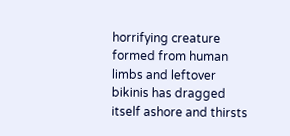horrifying creature formed from human limbs and leftover bikinis has dragged itself ashore and thirsts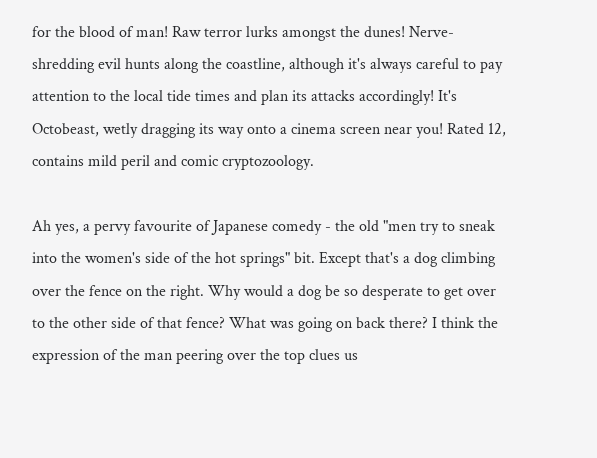for the blood of man! Raw terror lurks amongst the dunes! Nerve-shredding evil hunts along the coastline, although it's always careful to pay attention to the local tide times and plan its attacks accordingly! It's Octobeast, wetly dragging its way onto a cinema screen near you! Rated 12, contains mild peril and comic cryptozoology.

Ah yes, a pervy favourite of Japanese comedy - the old "men try to sneak into the women's side of the hot springs" bit. Except that's a dog climbing over the fence on the right. Why would a dog be so desperate to get over to the other side of that fence? What was going on back there? I think the expression of the man peering over the top clues us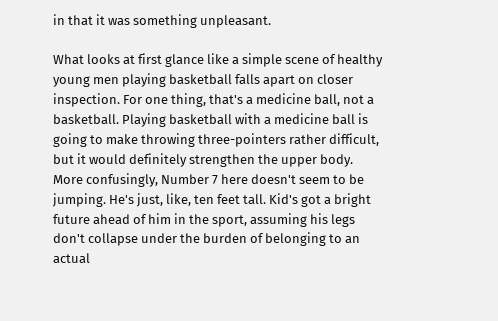in that it was something unpleasant.

What looks at first glance like a simple scene of healthy young men playing basketball falls apart on closer inspection. For one thing, that's a medicine ball, not a basketball. Playing basketball with a medicine ball is going to make throwing three-pointers rather difficult, but it would definitely strengthen the upper body. More confusingly, Number 7 here doesn't seem to be jumping. He's just, like, ten feet tall. Kid's got a bright future ahead of him in the sport, assuming his legs don't collapse under the burden of belonging to an actual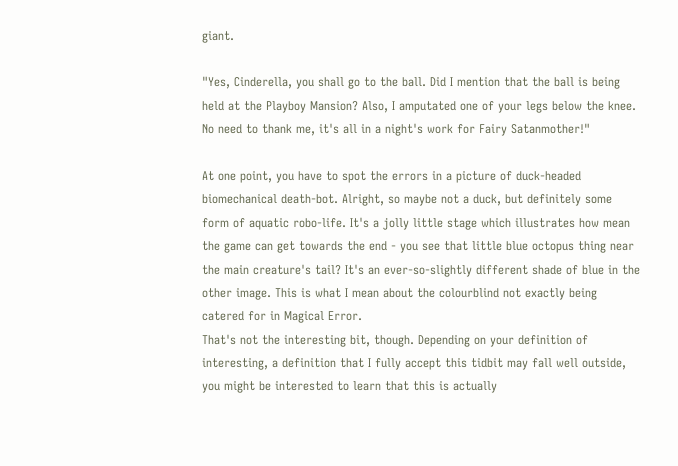giant.

"Yes, Cinderella, you shall go to the ball. Did I mention that the ball is being held at the Playboy Mansion? Also, I amputated one of your legs below the knee. No need to thank me, it's all in a night's work for Fairy Satanmother!"

At one point, you have to spot the errors in a picture of duck-headed biomechanical death-bot. Alright, so maybe not a duck, but definitely some form of aquatic robo-life. It's a jolly little stage which illustrates how mean the game can get towards the end - you see that little blue octopus thing near the main creature's tail? It's an ever-so-slightly different shade of blue in the other image. This is what I mean about the colourblind not exactly being catered for in Magical Error.
That's not the interesting bit, though. Depending on your definition of interesting, a definition that I fully accept this tidbit may fall well outside, you might be interested to learn that this is actually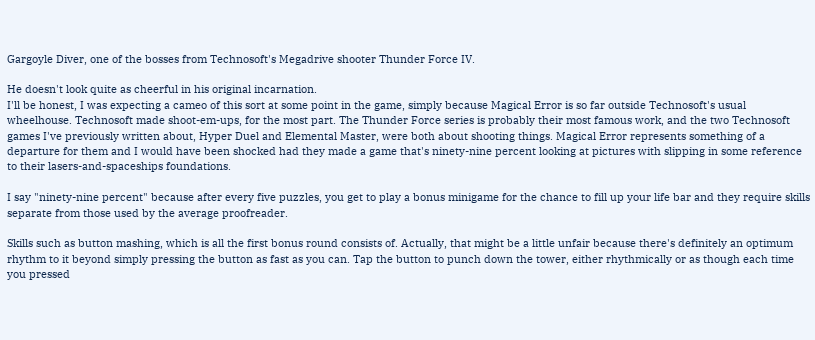Gargoyle Diver, one of the bosses from Technosoft's Megadrive shooter Thunder Force IV.

He doesn't look quite as cheerful in his original incarnation.
I'll be honest, I was expecting a cameo of this sort at some point in the game, simply because Magical Error is so far outside Technosoft's usual wheelhouse. Technosoft made shoot-em-ups, for the most part. The Thunder Force series is probably their most famous work, and the two Technosoft games I've previously written about, Hyper Duel and Elemental Master, were both about shooting things. Magical Error represents something of a departure for them and I would have been shocked had they made a game that's ninety-nine percent looking at pictures with slipping in some reference to their lasers-and-spaceships foundations.

I say "ninety-nine percent" because after every five puzzles, you get to play a bonus minigame for the chance to fill up your life bar and they require skills separate from those used by the average proofreader.

Skills such as button mashing, which is all the first bonus round consists of. Actually, that might be a little unfair because there's definitely an optimum rhythm to it beyond simply pressing the button as fast as you can. Tap the button to punch down the tower, either rhythmically or as though each time you pressed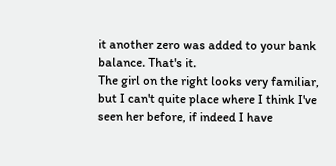it another zero was added to your bank balance. That's it.
The girl on the right looks very familiar, but I can't quite place where I think I've seen her before, if indeed I have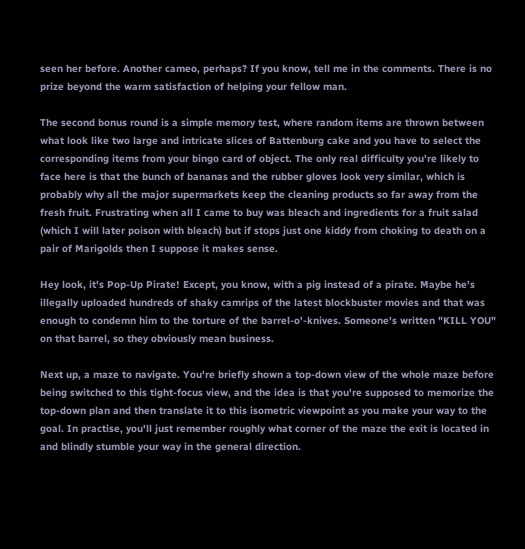seen her before. Another cameo, perhaps? If you know, tell me in the comments. There is no prize beyond the warm satisfaction of helping your fellow man.

The second bonus round is a simple memory test, where random items are thrown between what look like two large and intricate slices of Battenburg cake and you have to select the corresponding items from your bingo card of object. The only real difficulty you're likely to face here is that the bunch of bananas and the rubber gloves look very similar, which is probably why all the major supermarkets keep the cleaning products so far away from the fresh fruit. Frustrating when all I came to buy was bleach and ingredients for a fruit salad (which I will later poison with bleach) but if stops just one kiddy from choking to death on a pair of Marigolds then I suppose it makes sense.

Hey look, it's Pop-Up Pirate! Except, you know, with a pig instead of a pirate. Maybe he's illegally uploaded hundreds of shaky camrips of the latest blockbuster movies and that was enough to condemn him to the torture of the barrel-o'-knives. Someone's written "KILL YOU" on that barrel, so they obviously mean business.

Next up, a maze to navigate. You're briefly shown a top-down view of the whole maze before being switched to this tight-focus view, and the idea is that you're supposed to memorize the top-down plan and then translate it to this isometric viewpoint as you make your way to the goal. In practise, you'll just remember roughly what corner of the maze the exit is located in and blindly stumble your way in the general direction.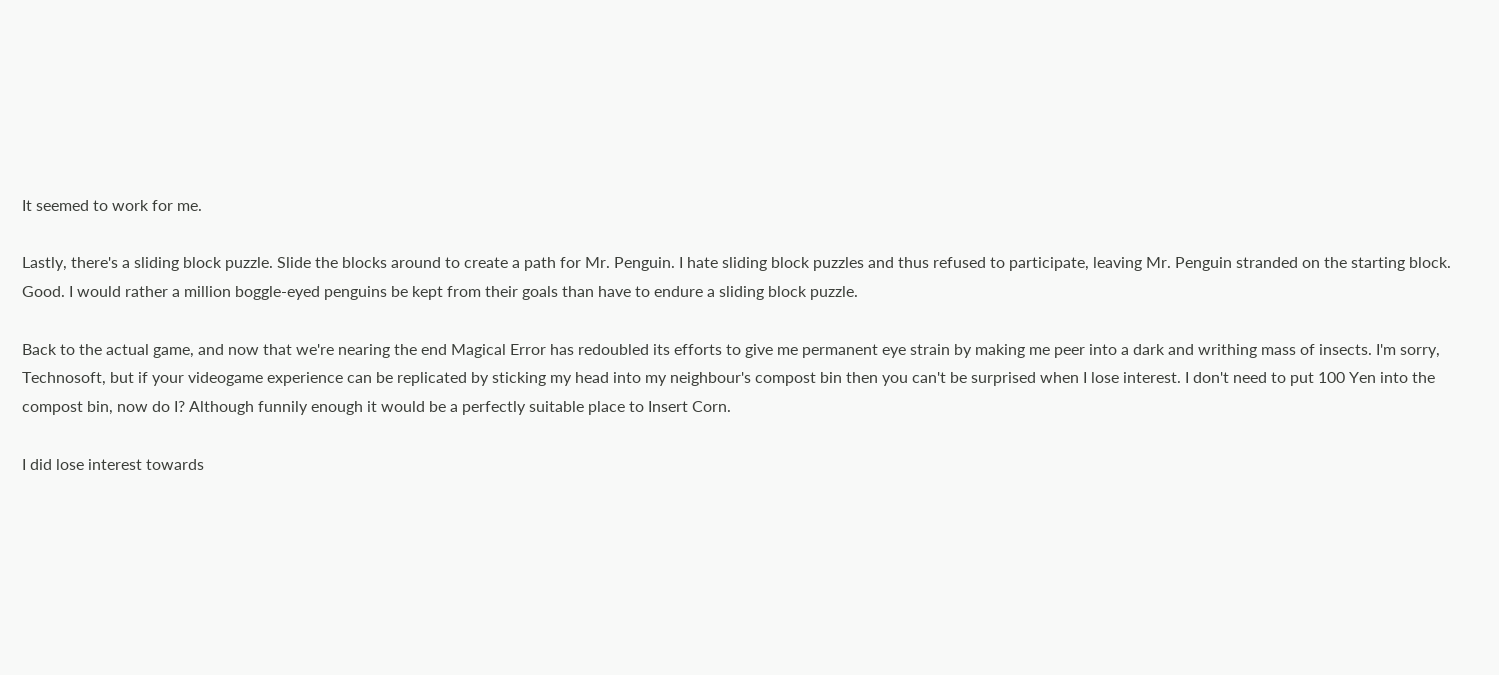It seemed to work for me.

Lastly, there's a sliding block puzzle. Slide the blocks around to create a path for Mr. Penguin. I hate sliding block puzzles and thus refused to participate, leaving Mr. Penguin stranded on the starting block. Good. I would rather a million boggle-eyed penguins be kept from their goals than have to endure a sliding block puzzle.

Back to the actual game, and now that we're nearing the end Magical Error has redoubled its efforts to give me permanent eye strain by making me peer into a dark and writhing mass of insects. I'm sorry, Technosoft, but if your videogame experience can be replicated by sticking my head into my neighbour's compost bin then you can't be surprised when I lose interest. I don't need to put 100 Yen into the compost bin, now do I? Although funnily enough it would be a perfectly suitable place to Insert Corn.

I did lose interest towards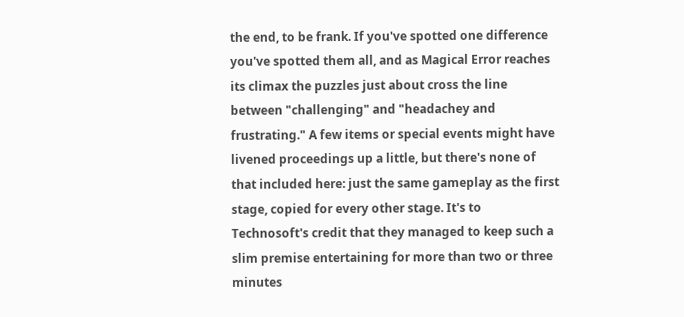the end, to be frank. If you've spotted one difference you've spotted them all, and as Magical Error reaches its climax the puzzles just about cross the line between "challenging" and "headachey and frustrating." A few items or special events might have livened proceedings up a little, but there's none of that included here: just the same gameplay as the first stage, copied for every other stage. It's to Technosoft's credit that they managed to keep such a slim premise entertaining for more than two or three minutes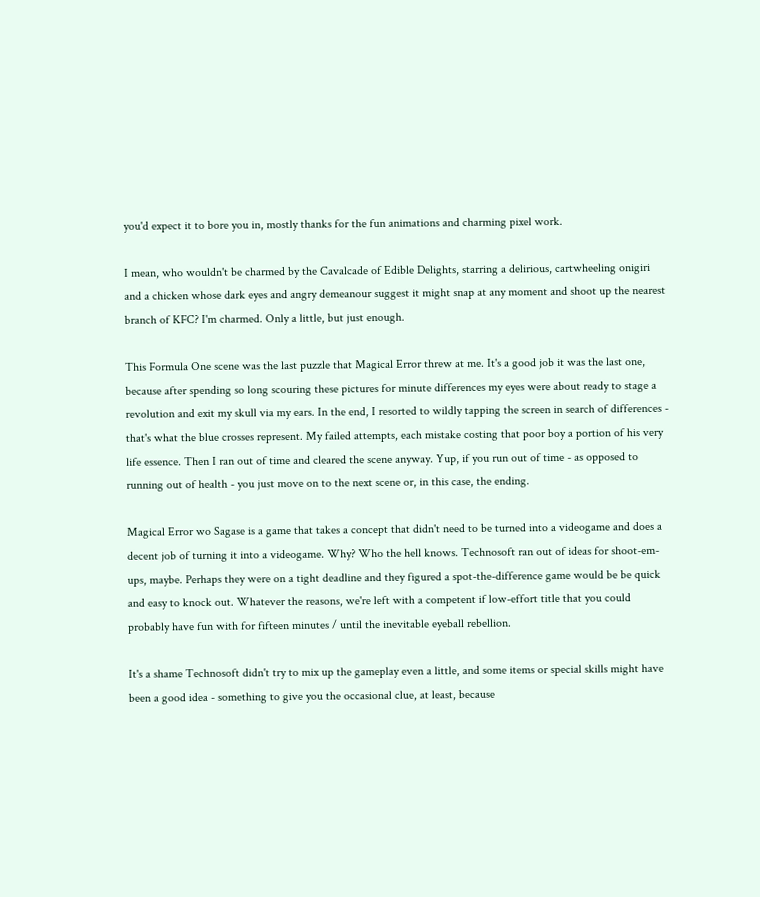you'd expect it to bore you in, mostly thanks for the fun animations and charming pixel work.

I mean, who wouldn't be charmed by the Cavalcade of Edible Delights, starring a delirious, cartwheeling onigiri and a chicken whose dark eyes and angry demeanour suggest it might snap at any moment and shoot up the nearest branch of KFC? I'm charmed. Only a little, but just enough.

This Formula One scene was the last puzzle that Magical Error threw at me. It's a good job it was the last one, because after spending so long scouring these pictures for minute differences my eyes were about ready to stage a revolution and exit my skull via my ears. In the end, I resorted to wildly tapping the screen in search of differences - that's what the blue crosses represent. My failed attempts, each mistake costing that poor boy a portion of his very life essence. Then I ran out of time and cleared the scene anyway. Yup, if you run out of time - as opposed to running out of health - you just move on to the next scene or, in this case, the ending.

Magical Error wo Sagase is a game that takes a concept that didn't need to be turned into a videogame and does a decent job of turning it into a videogame. Why? Who the hell knows. Technosoft ran out of ideas for shoot-em-ups, maybe. Perhaps they were on a tight deadline and they figured a spot-the-difference game would be be quick and easy to knock out. Whatever the reasons, we're left with a competent if low-effort title that you could probably have fun with for fifteen minutes / until the inevitable eyeball rebellion.

It's a shame Technosoft didn't try to mix up the gameplay even a little, and some items or special skills might have been a good idea - something to give you the occasional clue, at least, because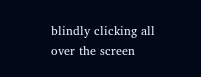blindly clicking all over the screen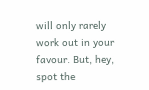will only rarely work out in your favour. But, hey, spot the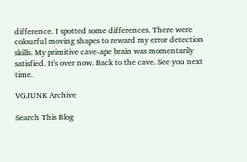difference. I spotted some differences. There were colourful moving shapes to reward my error detection skills. My primitive cave-ape brain was momentarily satisfied. It's over now. Back to the cave. See you next time.

VGJUNK Archive

Search This Blog